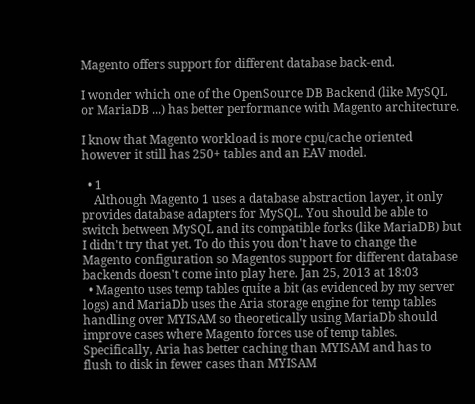Magento offers support for different database back-end.

I wonder which one of the OpenSource DB Backend (like MySQL or MariaDB ...) has better performance with Magento architecture.

I know that Magento workload is more cpu/cache oriented however it still has 250+ tables and an EAV model.

  • 1
    Although Magento 1 uses a database abstraction layer, it only provides database adapters for MySQL. You should be able to switch between MySQL and its compatible forks (like MariaDB) but I didn't try that yet. To do this you don't have to change the Magento configuration so Magentos support for different database backends doesn't come into play here. Jan 25, 2013 at 18:03
  • Magento uses temp tables quite a bit (as evidenced by my server logs) and MariaDb uses the Aria storage engine for temp tables handling over MYISAM so theoretically using MariaDb should improve cases where Magento forces use of temp tables. Specifically, Aria has better caching than MYISAM and has to flush to disk in fewer cases than MYISAM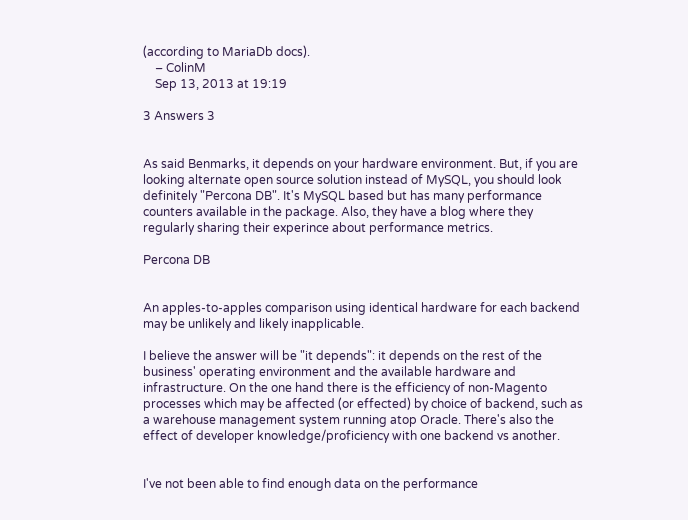(according to MariaDb docs).
    – ColinM
    Sep 13, 2013 at 19:19

3 Answers 3


As said Benmarks, it depends on your hardware environment. But, if you are looking alternate open source solution instead of MySQL, you should look definitely "Percona DB". It's MySQL based but has many performance counters available in the package. Also, they have a blog where they regularly sharing their experince about performance metrics.

Percona DB


An apples-to-apples comparison using identical hardware for each backend may be unlikely and likely inapplicable.

I believe the answer will be "it depends": it depends on the rest of the business' operating environment and the available hardware and infrastructure. On the one hand there is the efficiency of non-Magento processes which may be affected (or effected) by choice of backend, such as a warehouse management system running atop Oracle. There's also the effect of developer knowledge/proficiency with one backend vs another.


I've not been able to find enough data on the performance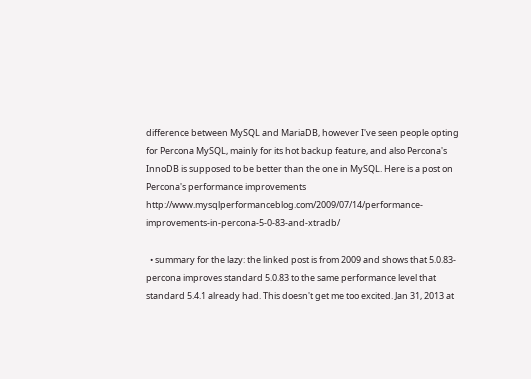difference between MySQL and MariaDB, however I've seen people opting for Percona MySQL, mainly for its hot backup feature, and also Percona's InnoDB is supposed to be better than the one in MySQL. Here is a post on Percona's performance improvements http://www.mysqlperformanceblog.com/2009/07/14/performance-improvements-in-percona-5-0-83-and-xtradb/

  • summary for the lazy: the linked post is from 2009 and shows that 5.0.83-percona improves standard 5.0.83 to the same performance level that standard 5.4.1 already had. This doesn't get me too excited. Jan 31, 2013 at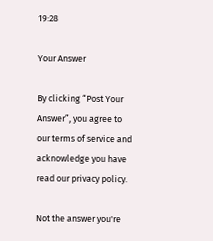19:28

Your Answer

By clicking “Post Your Answer”, you agree to our terms of service and acknowledge you have read our privacy policy.

Not the answer you're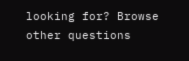looking for? Browse other questions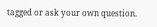tagged or ask your own question.